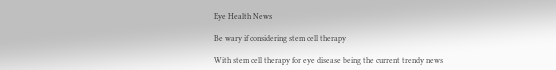Eye Health News

Be wary if considering stem cell therapy

With stem cell therapy for eye disease being the current trendy news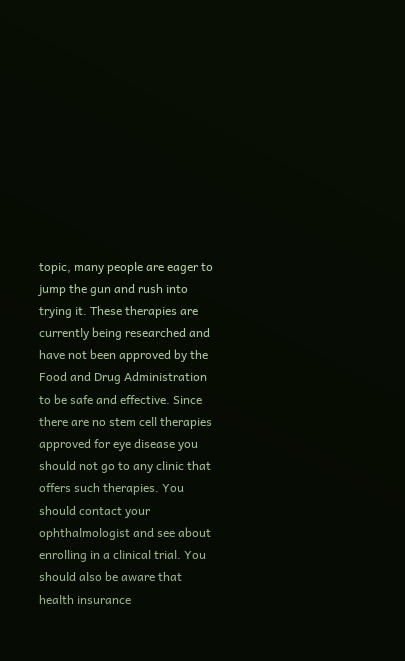topic, many people are eager to jump the gun and rush into trying it. These therapies are currently being researched and have not been approved by the Food and Drug Administration to be safe and effective. Since there are no stem cell therapies approved for eye disease you should not go to any clinic that offers such therapies. You should contact your ophthalmologist and see about enrolling in a clinical trial. You should also be aware that health insurance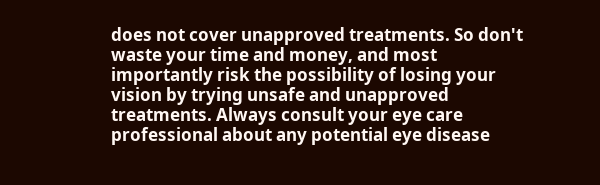does not cover unapproved treatments. So don't waste your time and money, and most importantly risk the possibility of losing your vision by trying unsafe and unapproved treatments. Always consult your eye care professional about any potential eye disease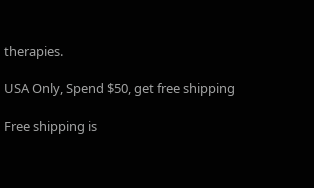therapies.

USA Only, Spend $50, get free shipping

Free shipping is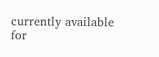currently available for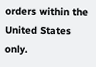orders within the United States only.